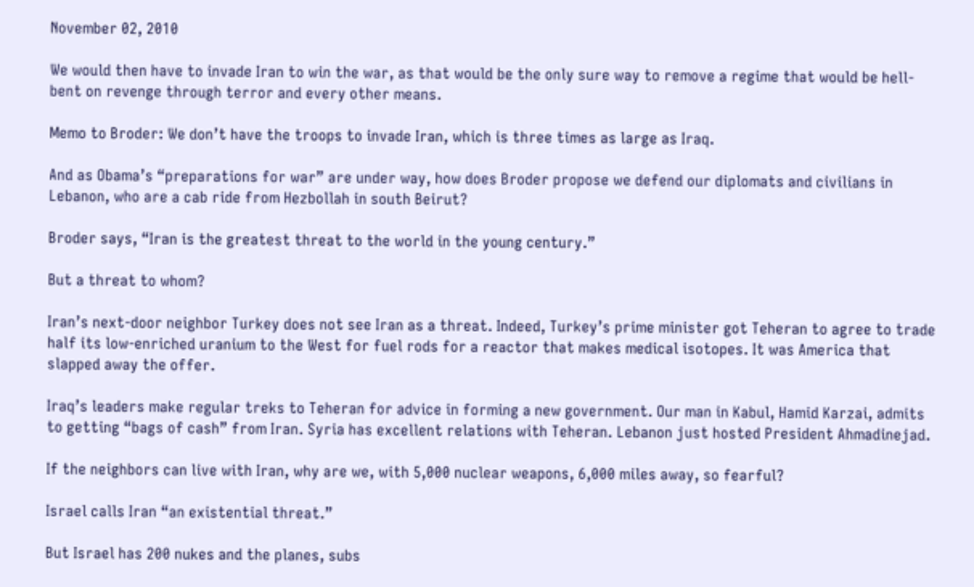November 02, 2010

We would then have to invade Iran to win the war, as that would be the only sure way to remove a regime that would be hell-bent on revenge through terror and every other means.

Memo to Broder: We don’t have the troops to invade Iran, which is three times as large as Iraq.

And as Obama’s “preparations for war” are under way, how does Broder propose we defend our diplomats and civilians in Lebanon, who are a cab ride from Hezbollah in south Beirut?

Broder says, “Iran is the greatest threat to the world in the young century.”

But a threat to whom?

Iran’s next-door neighbor Turkey does not see Iran as a threat. Indeed, Turkey’s prime minister got Teheran to agree to trade half its low-enriched uranium to the West for fuel rods for a reactor that makes medical isotopes. It was America that slapped away the offer.

Iraq’s leaders make regular treks to Teheran for advice in forming a new government. Our man in Kabul, Hamid Karzai, admits to getting “bags of cash” from Iran. Syria has excellent relations with Teheran. Lebanon just hosted President Ahmadinejad.

If the neighbors can live with Iran, why are we, with 5,000 nuclear weapons, 6,000 miles away, so fearful?

Israel calls Iran “an existential threat.”

But Israel has 200 nukes and the planes, subs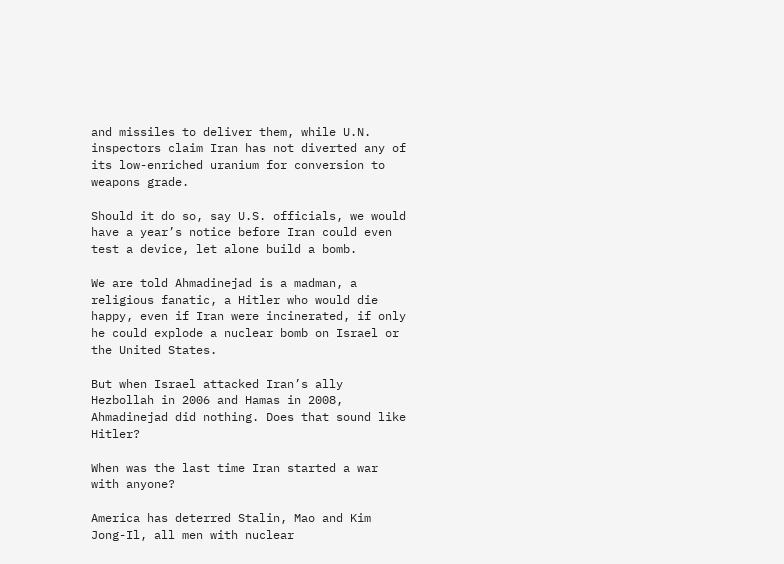and missiles to deliver them, while U.N. inspectors claim Iran has not diverted any of its low-enriched uranium for conversion to weapons grade.

Should it do so, say U.S. officials, we would have a year’s notice before Iran could even test a device, let alone build a bomb.

We are told Ahmadinejad is a madman, a religious fanatic, a Hitler who would die happy, even if Iran were incinerated, if only he could explode a nuclear bomb on Israel or the United States.

But when Israel attacked Iran’s ally Hezbollah in 2006 and Hamas in 2008, Ahmadinejad did nothing. Does that sound like Hitler?

When was the last time Iran started a war with anyone?

America has deterred Stalin, Mao and Kim Jong-Il, all men with nuclear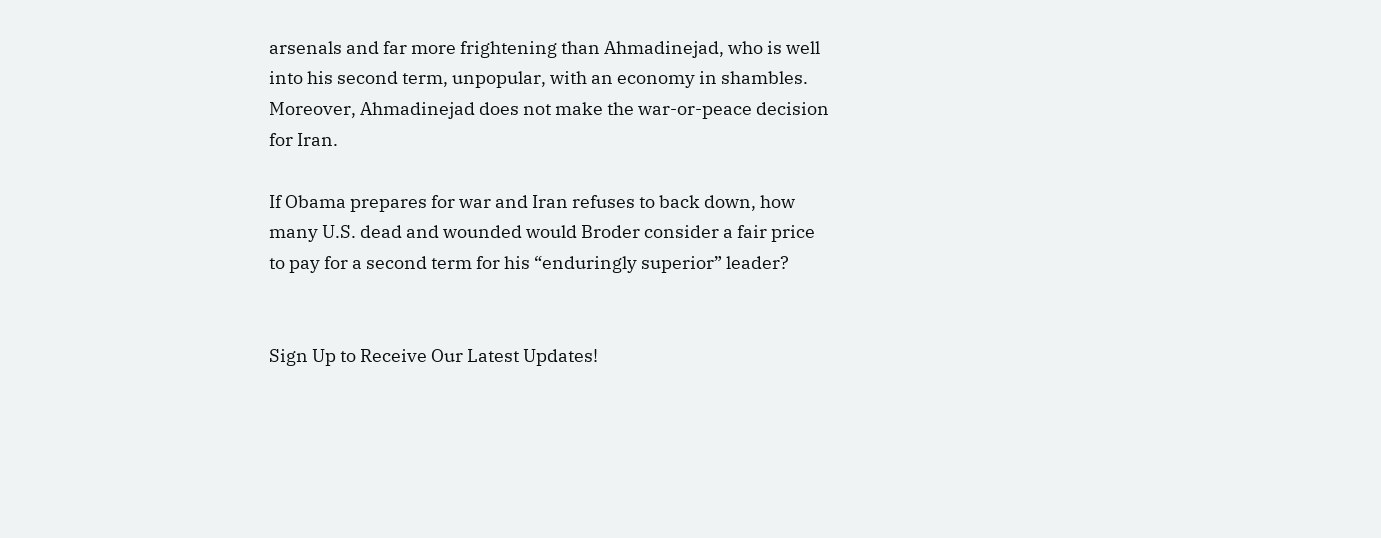arsenals and far more frightening than Ahmadinejad, who is well into his second term, unpopular, with an economy in shambles. Moreover, Ahmadinejad does not make the war-or-peace decision for Iran.

If Obama prepares for war and Iran refuses to back down, how many U.S. dead and wounded would Broder consider a fair price to pay for a second term for his “enduringly superior” leader?


Sign Up to Receive Our Latest Updates!